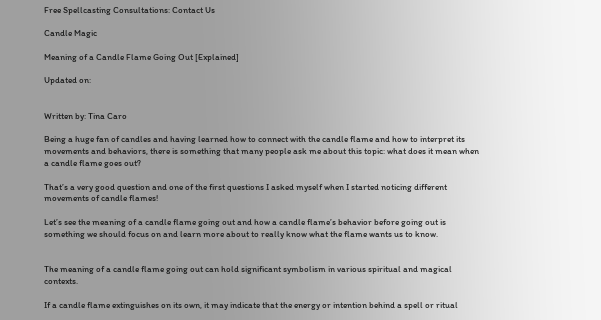Free Spellcasting Consultations: Contact Us

Candle Magic

Meaning of a Candle Flame Going Out [Explained]

Updated on:


Written by: Tina Caro

Being a huge fan of candles and having learned how to connect with the candle flame and how to interpret its movements and behaviors, there is something that many people ask me about this topic: what does it mean when a candle flame goes out?

That’s a very good question and one of the first questions I asked myself when I started noticing different movements of candle flames!

Let’s see the meaning of a candle flame going out and how a candle flame’s behavior before going out is something we should focus on and learn more about to really know what the flame wants us to know.


The meaning of a candle flame going out can hold significant symbolism in various spiritual and magical contexts.

If a candle flame extinguishes on its own, it may indicate that the energy or intention behind a spell or ritual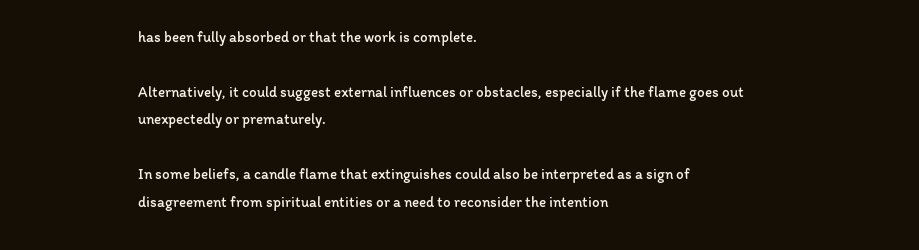has been fully absorbed or that the work is complete.

Alternatively, it could suggest external influences or obstacles, especially if the flame goes out unexpectedly or prematurely.

In some beliefs, a candle flame that extinguishes could also be interpreted as a sign of disagreement from spiritual entities or a need to reconsider the intention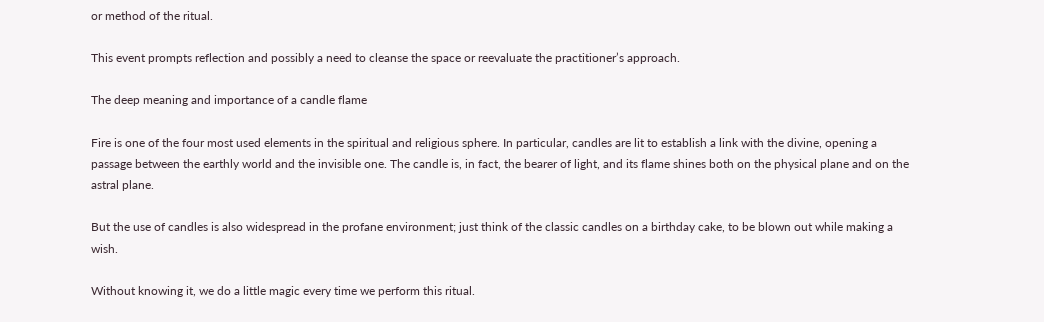or method of the ritual.

This event prompts reflection and possibly a need to cleanse the space or reevaluate the practitioner’s approach.

The deep meaning and importance of a candle flame

Fire is one of the four most used elements in the spiritual and religious sphere. In particular, candles are lit to establish a link with the divine, opening a passage between the earthly world and the invisible one. The candle is, in fact, the bearer of light, and its flame shines both on the physical plane and on the astral plane.

But the use of candles is also widespread in the profane environment; just think of the classic candles on a birthday cake, to be blown out while making a wish.

Without knowing it, we do a little magic every time we perform this ritual.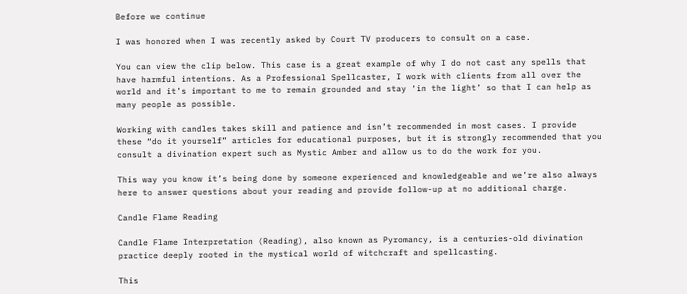Before we continue

I was honored when I was recently asked by Court TV producers to consult on a case.

You can view the clip below. This case is a great example of why I do not cast any spells that have harmful intentions. As a Professional Spellcaster, I work with clients from all over the world and it’s important to me to remain grounded and stay ‘in the light’ so that I can help as many people as possible.

Working with candles takes skill and patience and isn’t recommended in most cases. I provide these “do it yourself” articles for educational purposes, but it is strongly recommended that you consult a divination expert such as Mystic Amber and allow us to do the work for you.

This way you know it’s being done by someone experienced and knowledgeable and we’re also always here to answer questions about your reading and provide follow-up at no additional charge.

Candle Flame Reading

Candle Flame Interpretation (Reading), also known as Pyromancy, is a centuries-old divination practice deeply rooted in the mystical world of witchcraft and spellcasting.

This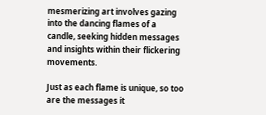mesmerizing art involves gazing into the dancing flames of a candle, seeking hidden messages and insights within their flickering movements.

Just as each flame is unique, so too are the messages it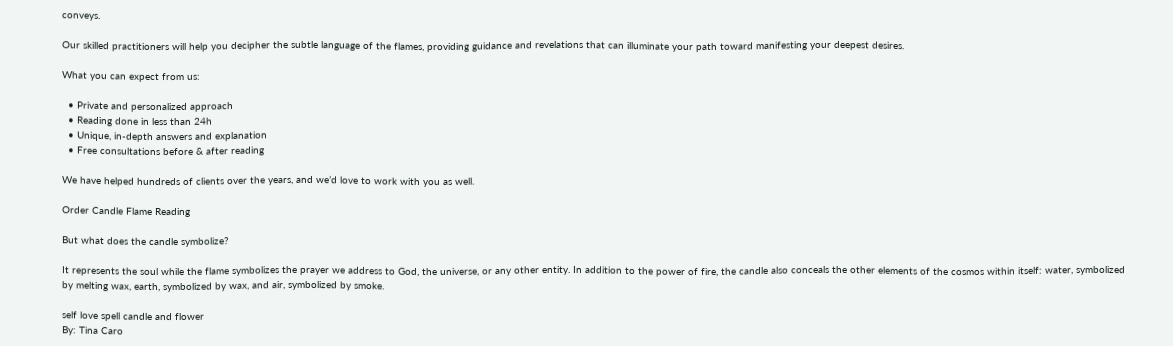conveys.

Our skilled practitioners will help you decipher the subtle language of the flames, providing guidance and revelations that can illuminate your path toward manifesting your deepest desires.

What you can expect from us:

  • Private and personalized approach
  • Reading done in less than 24h
  • Unique, in-depth answers and explanation
  • Free consultations before & after reading

We have helped hundreds of clients over the years, and we’d love to work with you as well.

Order Candle Flame Reading

But what does the candle symbolize?

It represents the soul while the flame symbolizes the prayer we address to God, the universe, or any other entity. In addition to the power of fire, the candle also conceals the other elements of the cosmos within itself: water, symbolized by melting wax, earth, symbolized by wax, and air, symbolized by smoke.

self love spell candle and flower
By: Tina Caro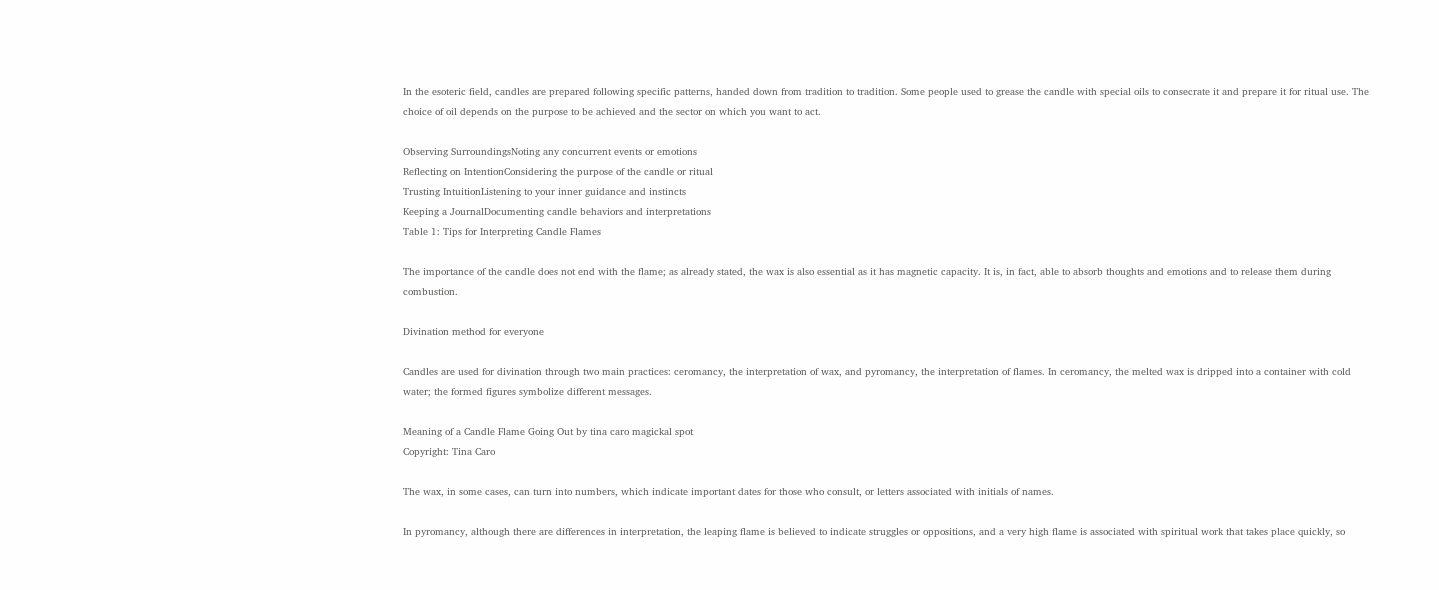In the esoteric field, candles are prepared following specific patterns, handed down from tradition to tradition. Some people used to grease the candle with special oils to consecrate it and prepare it for ritual use. The choice of oil depends on the purpose to be achieved and the sector on which you want to act.

Observing SurroundingsNoting any concurrent events or emotions
Reflecting on IntentionConsidering the purpose of the candle or ritual
Trusting IntuitionListening to your inner guidance and instincts
Keeping a JournalDocumenting candle behaviors and interpretations
Table 1: Tips for Interpreting Candle Flames

The importance of the candle does not end with the flame; as already stated, the wax is also essential as it has magnetic capacity. It is, in fact, able to absorb thoughts and emotions and to release them during combustion.

Divination method for everyone

Candles are used for divination through two main practices: ceromancy, the interpretation of wax, and pyromancy, the interpretation of flames. In ceromancy, the melted wax is dripped into a container with cold water; the formed figures symbolize different messages.

Meaning of a Candle Flame Going Out by tina caro magickal spot
Copyright: Tina Caro

The wax, in some cases, can turn into numbers, which indicate important dates for those who consult, or letters associated with initials of names.

In pyromancy, although there are differences in interpretation, the leaping flame is believed to indicate struggles or oppositions, and a very high flame is associated with spiritual work that takes place quickly, so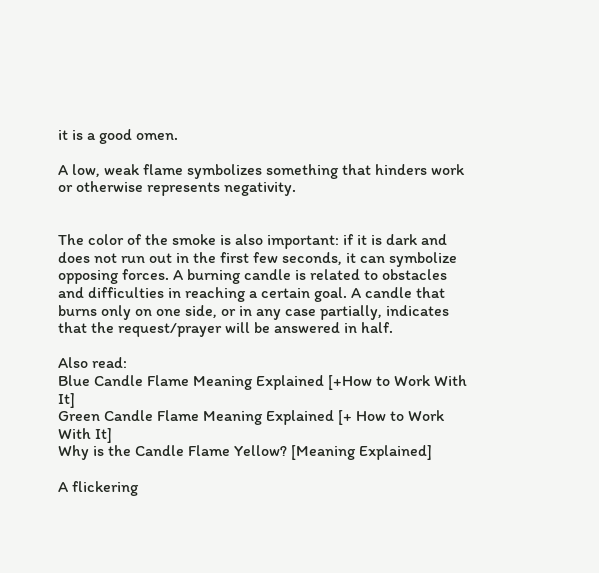it is a good omen.

A low, weak flame symbolizes something that hinders work or otherwise represents negativity.


The color of the smoke is also important: if it is dark and does not run out in the first few seconds, it can symbolize opposing forces. A burning candle is related to obstacles and difficulties in reaching a certain goal. A candle that burns only on one side, or in any case partially, indicates that the request/prayer will be answered in half.

Also read:
Blue Candle Flame Meaning Explained [+How to Work With It]
Green Candle Flame Meaning Explained [+ How to Work With It]
Why is the Candle Flame Yellow? [Meaning Explained]

A flickering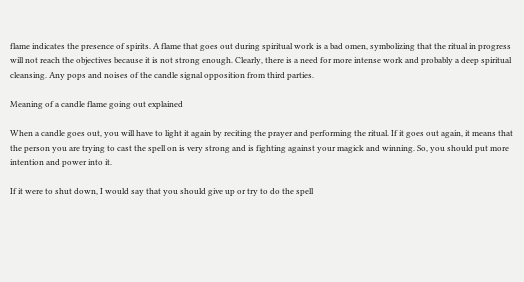flame indicates the presence of spirits. A flame that goes out during spiritual work is a bad omen, symbolizing that the ritual in progress will not reach the objectives because it is not strong enough. Clearly, there is a need for more intense work and probably a deep spiritual cleansing. Any pops and noises of the candle signal opposition from third parties.

Meaning of a candle flame going out explained

When a candle goes out, you will have to light it again by reciting the prayer and performing the ritual. If it goes out again, it means that the person you are trying to cast the spell on is very strong and is fighting against your magick and winning. So, you should put more intention and power into it.

If it were to shut down, I would say that you should give up or try to do the spell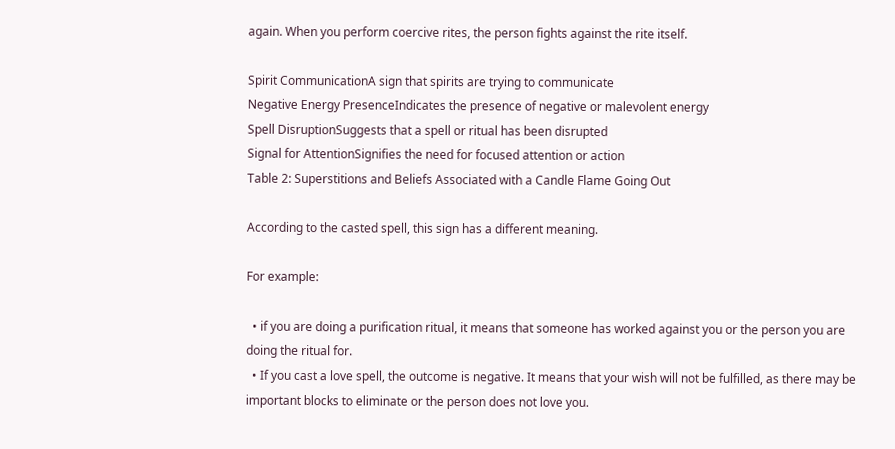again. When you perform coercive rites, the person fights against the rite itself.

Spirit CommunicationA sign that spirits are trying to communicate
Negative Energy PresenceIndicates the presence of negative or malevolent energy
Spell DisruptionSuggests that a spell or ritual has been disrupted
Signal for AttentionSignifies the need for focused attention or action
Table 2: Superstitions and Beliefs Associated with a Candle Flame Going Out

According to the casted spell, this sign has a different meaning.

For example:

  • if you are doing a purification ritual, it means that someone has worked against you or the person you are doing the ritual for.
  • If you cast a love spell, the outcome is negative. It means that your wish will not be fulfilled, as there may be important blocks to eliminate or the person does not love you.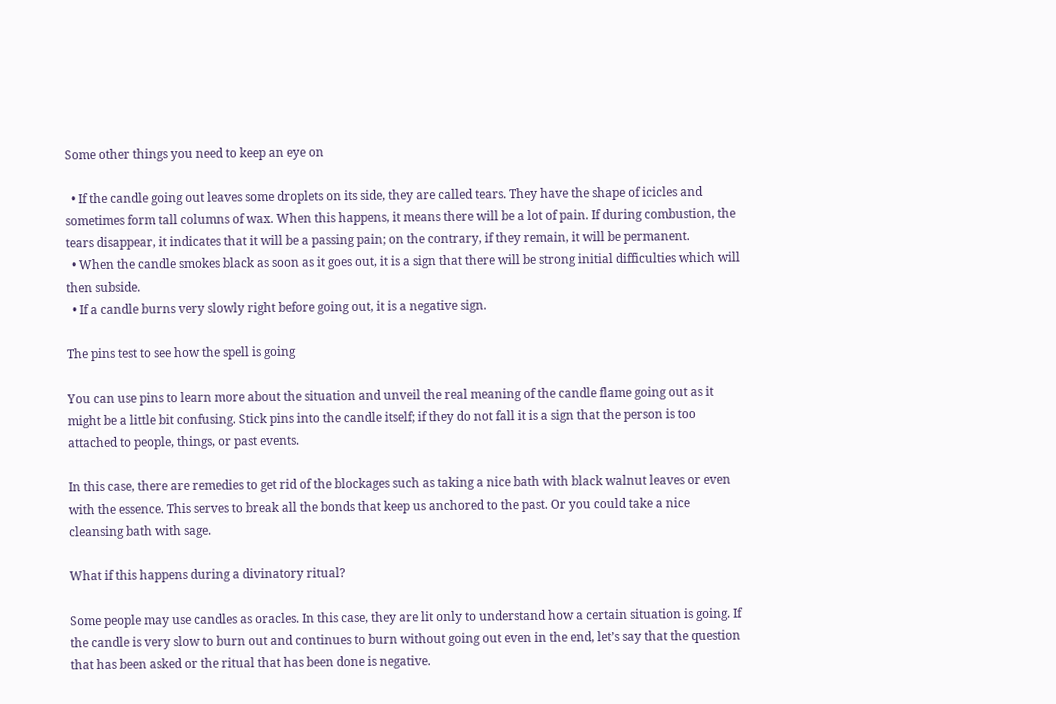Some other things you need to keep an eye on

  • If the candle going out leaves some droplets on its side, they are called tears. They have the shape of icicles and sometimes form tall columns of wax. When this happens, it means there will be a lot of pain. If during combustion, the tears disappear, it indicates that it will be a passing pain; on the contrary, if they remain, it will be permanent.
  • When the candle smokes black as soon as it goes out, it is a sign that there will be strong initial difficulties which will then subside.
  • If a candle burns very slowly right before going out, it is a negative sign.

The pins test to see how the spell is going

You can use pins to learn more about the situation and unveil the real meaning of the candle flame going out as it might be a little bit confusing. Stick pins into the candle itself; if they do not fall it is a sign that the person is too attached to people, things, or past events.

In this case, there are remedies to get rid of the blockages such as taking a nice bath with black walnut leaves or even with the essence. This serves to break all the bonds that keep us anchored to the past. Or you could take a nice cleansing bath with sage.

What if this happens during a divinatory ritual?

Some people may use candles as oracles. In this case, they are lit only to understand how a certain situation is going. If the candle is very slow to burn out and continues to burn without going out even in the end, let’s say that the question that has been asked or the ritual that has been done is negative.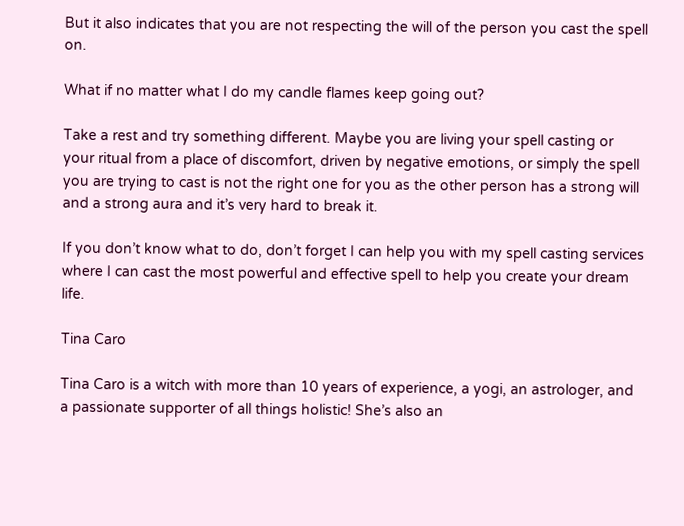But it also indicates that you are not respecting the will of the person you cast the spell on.

What if no matter what I do my candle flames keep going out?

Take a rest and try something different. Maybe you are living your spell casting or your ritual from a place of discomfort, driven by negative emotions, or simply the spell you are trying to cast is not the right one for you as the other person has a strong will and a strong aura and it’s very hard to break it.

If you don’t know what to do, don’t forget I can help you with my spell casting services where I can cast the most powerful and effective spell to help you create your dream life.

Tina Caro

Tina Caro is a witch with more than 10 years of experience, a yogi, an astrologer, and a passionate supporter of all things holistic! She’s also an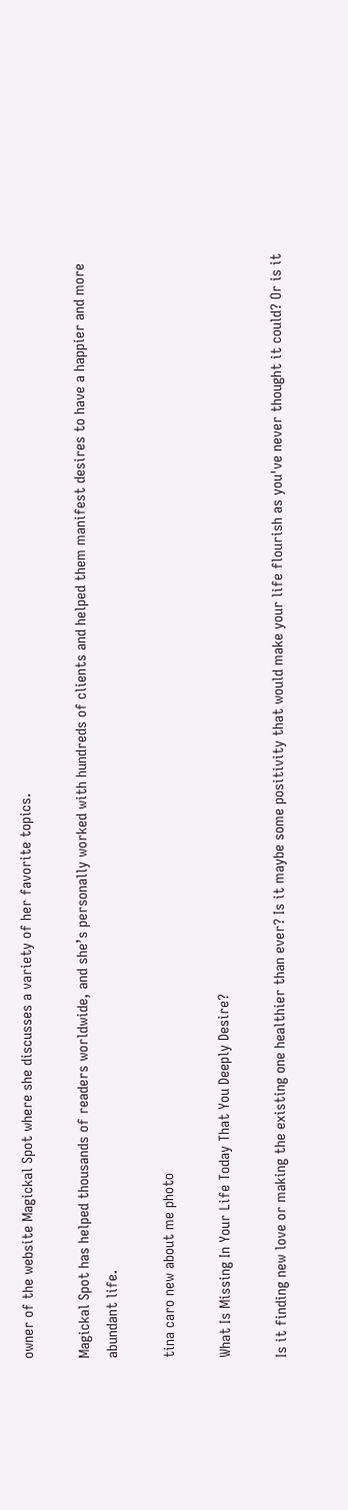owner of the website Magickal Spot where she discusses a variety of her favorite topics.

Magickal Spot has helped thousands of readers worldwide, and she’s personally worked with hundreds of clients and helped them manifest desires to have a happier and more abundant life.

tina caro new about me photo

What Is Missing In Your Life Today That You Deeply Desire?

Is it finding new love or making the existing one healthier than ever? Is it maybe some positivity that would make your life flourish as you've never thought it could? Or is it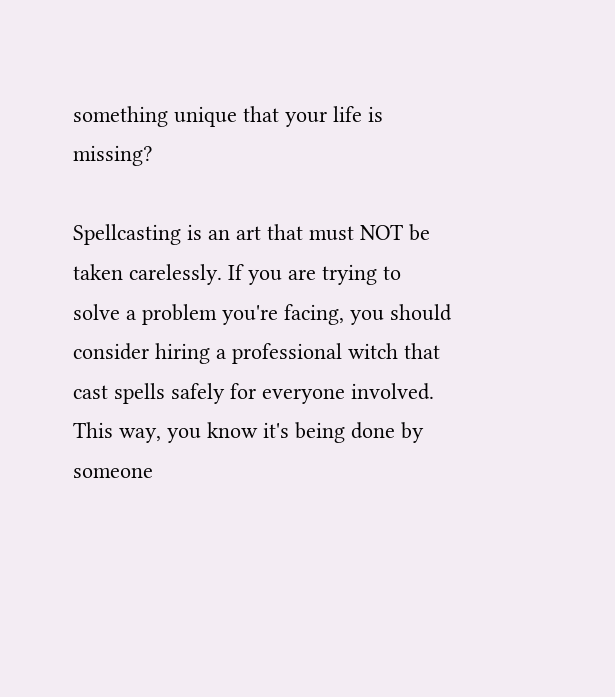something unique that your life is missing?

Spellcasting is an art that must NOT be taken carelessly. If you are trying to solve a problem you're facing, you should consider hiring a professional witch that cast spells safely for everyone involved. This way, you know it's being done by someone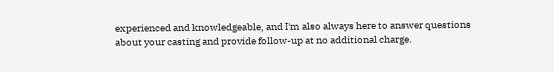experienced and knowledgeable, and I'm also always here to answer questions about your casting and provide follow-up at no additional charge.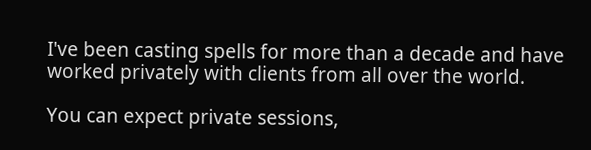I've been casting spells for more than a decade and have worked privately with clients from all over the world.

You can expect private sessions,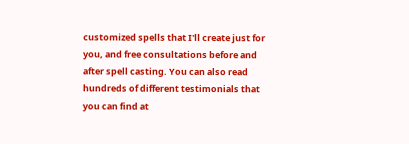customized spells that I'll create just for you, and free consultations before and after spell casting. You can also read hundreds of different testimonials that you can find at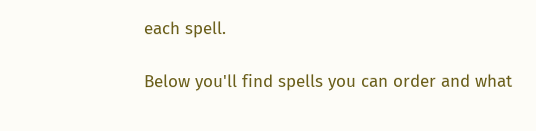each spell.

Below you'll find spells you can order and what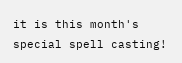it is this month's special spell casting!